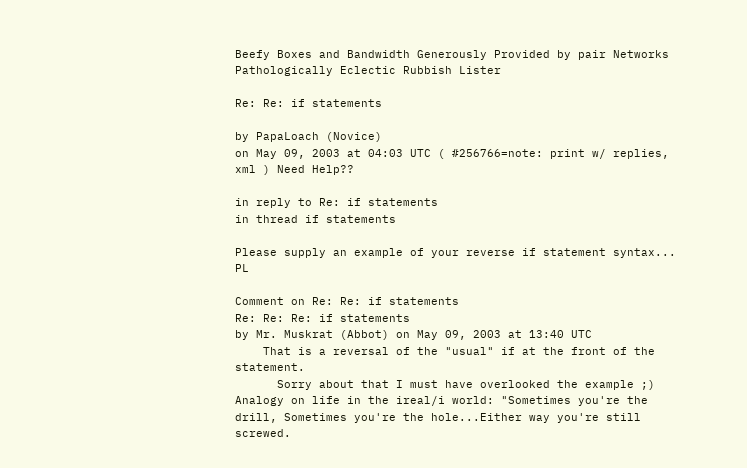Beefy Boxes and Bandwidth Generously Provided by pair Networks
Pathologically Eclectic Rubbish Lister

Re: Re: if statements

by PapaLoach (Novice)
on May 09, 2003 at 04:03 UTC ( #256766=note: print w/ replies, xml ) Need Help??

in reply to Re: if statements
in thread if statements

Please supply an example of your reverse if statement syntax... PL

Comment on Re: Re: if statements
Re: Re: Re: if statements
by Mr. Muskrat (Abbot) on May 09, 2003 at 13:40 UTC
    That is a reversal of the "usual" if at the front of the statement.
      Sorry about that I must have overlooked the example ;) Analogy on life in the ireal/i world: "Sometimes you're the drill, Sometimes you're the hole...Either way you're still screwed.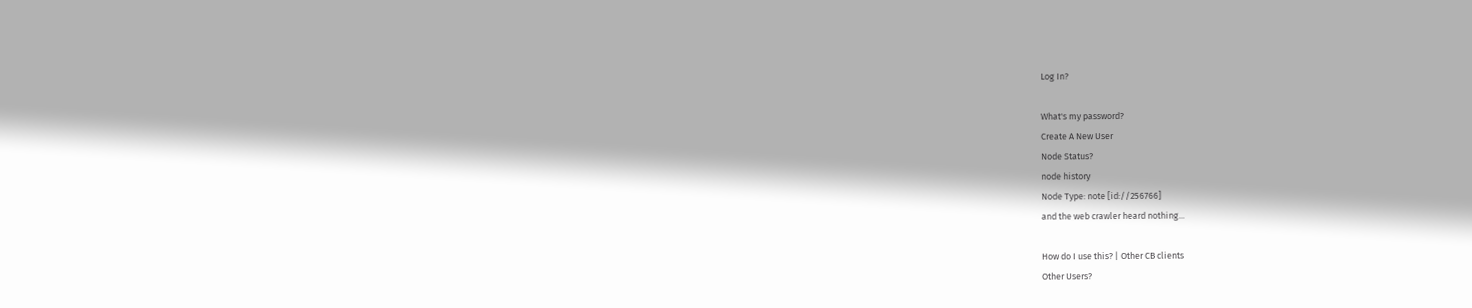Log In?

What's my password?
Create A New User
Node Status?
node history
Node Type: note [id://256766]
and the web crawler heard nothing...

How do I use this? | Other CB clients
Other Users?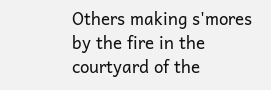Others making s'mores by the fire in the courtyard of the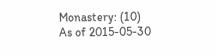Monastery: (10)
As of 2015-05-30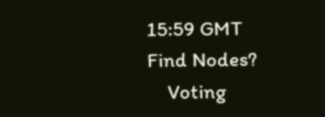15:59 GMT
Find Nodes?
    Voting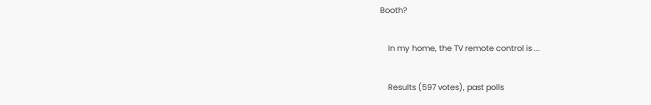Booth?

    In my home, the TV remote control is ...

    Results (597 votes), past polls